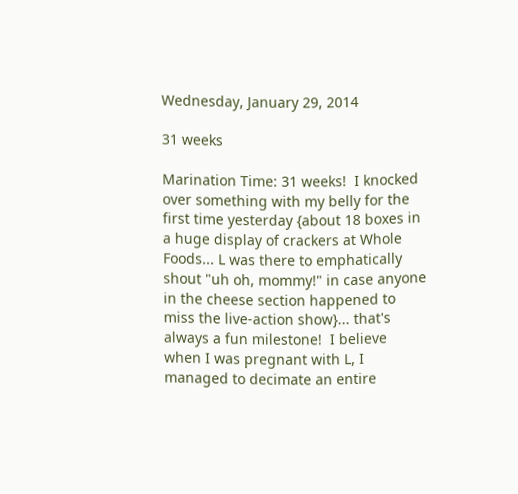Wednesday, January 29, 2014

31 weeks

Marination Time: 31 weeks!  I knocked over something with my belly for the first time yesterday {about 18 boxes in a huge display of crackers at Whole Foods... L was there to emphatically shout "uh oh, mommy!" in case anyone in the cheese section happened to miss the live-action show}... that's always a fun milestone!  I believe when I was pregnant with L, I managed to decimate an entire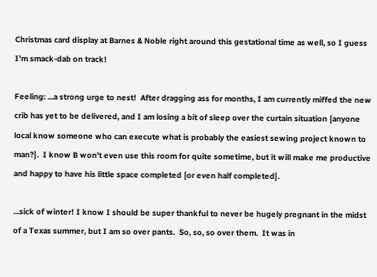Christmas card display at Barnes & Noble right around this gestational time as well, so I guess I'm smack-dab on track!

Feeling: ...a strong urge to nest!  After dragging ass for months, I am currently miffed the new crib has yet to be delivered, and I am losing a bit of sleep over the curtain situation {anyone local know someone who can execute what is probably the easiest sewing project known to man?}.  I know B won't even use this room for quite sometime, but it will make me productive and happy to have his little space completed {or even half completed}.

...sick of winter! I know I should be super thankful to never be hugely pregnant in the midst of a Texas summer, but I am so over pants.  So, so, so over them.  It was in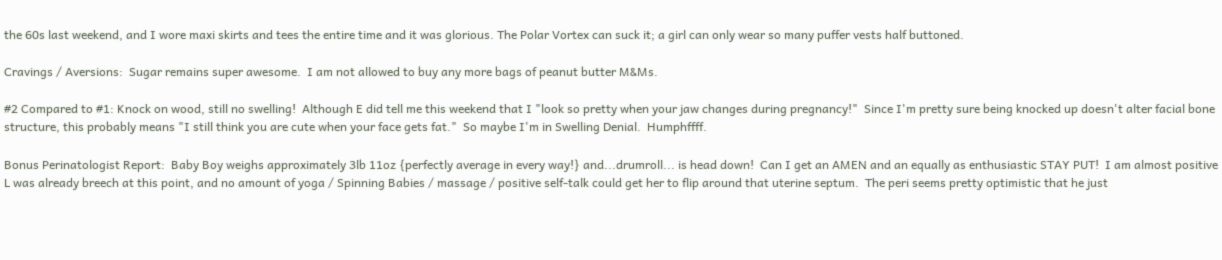the 60s last weekend, and I wore maxi skirts and tees the entire time and it was glorious. The Polar Vortex can suck it; a girl can only wear so many puffer vests half buttoned.

Cravings / Aversions:  Sugar remains super awesome.  I am not allowed to buy any more bags of peanut butter M&Ms.

#2 Compared to #1: Knock on wood, still no swelling!  Although E did tell me this weekend that I "look so pretty when your jaw changes during pregnancy!"  Since I'm pretty sure being knocked up doesn't alter facial bone structure, this probably means "I still think you are cute when your face gets fat."  So maybe I'm in Swelling Denial.  Humphffff.

Bonus Perinatologist Report:  Baby Boy weighs approximately 3lb 11oz {perfectly average in every way!} and...drumroll... is head down!  Can I get an AMEN and an equally as enthusiastic STAY PUT!  I am almost positive L was already breech at this point, and no amount of yoga / Spinning Babies / massage / positive self-talk could get her to flip around that uterine septum.  The peri seems pretty optimistic that he just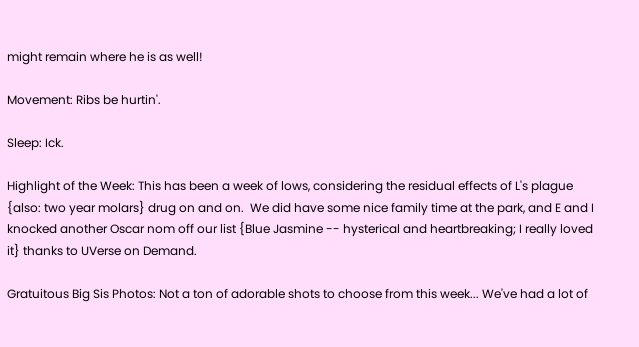might remain where he is as well!

Movement: Ribs be hurtin'.

Sleep: Ick.

Highlight of the Week: This has been a week of lows, considering the residual effects of L's plague {also: two year molars} drug on and on.  We did have some nice family time at the park, and E and I knocked another Oscar nom off our list {Blue Jasmine -- hysterical and heartbreaking; I really loved it} thanks to UVerse on Demand.

Gratuitous Big Sis Photos: Not a ton of adorable shots to choose from this week... We've had a lot of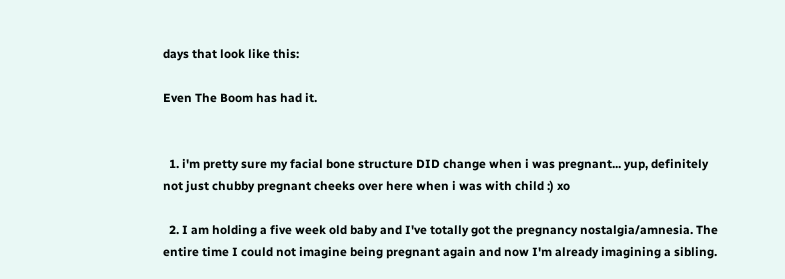days that look like this:

Even The Boom has had it.


  1. i'm pretty sure my facial bone structure DID change when i was pregnant... yup, definitely not just chubby pregnant cheeks over here when i was with child :) xo

  2. I am holding a five week old baby and I've totally got the pregnancy nostalgia/amnesia. The entire time I could not imagine being pregnant again and now I'm already imagining a sibling.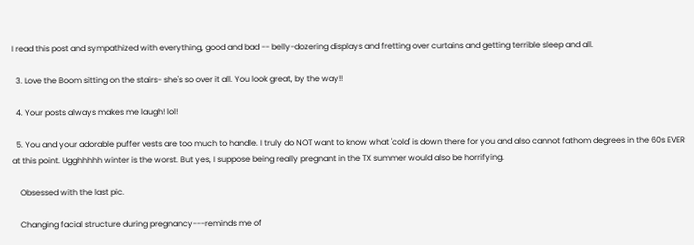I read this post and sympathized with everything, good and bad -- belly-dozering displays and fretting over curtains and getting terrible sleep and all.

  3. Love the Boom sitting on the stairs- she's so over it all. You look great, by the way!!

  4. Your posts always makes me laugh! lol!

  5. You and your adorable puffer vests are too much to handle. I truly do NOT want to know what 'cold' is down there for you and also cannot fathom degrees in the 60s EVER at this point. Ugghhhhh winter is the worst. But yes, I suppose being really pregnant in the TX summer would also be horrifying.

    Obsessed with the last pic.

    Changing facial structure during pregnancy---reminds me of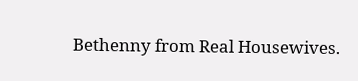Bethenny from Real Housewives.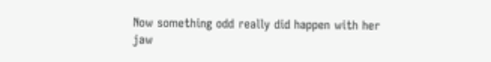Now something odd really did happen with her jaw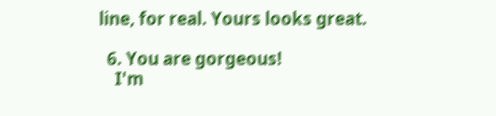line, for real. Yours looks great.

  6. You are gorgeous!
    I'm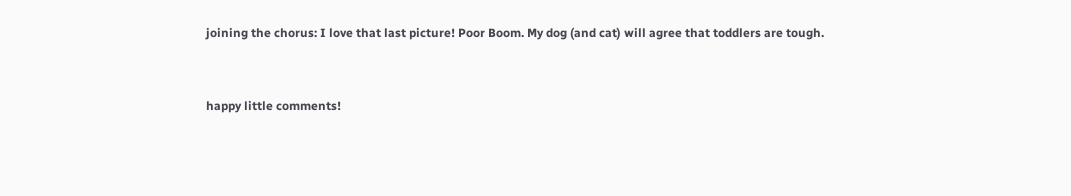joining the chorus: I love that last picture! Poor Boom. My dog (and cat) will agree that toddlers are tough.


happy little comments!